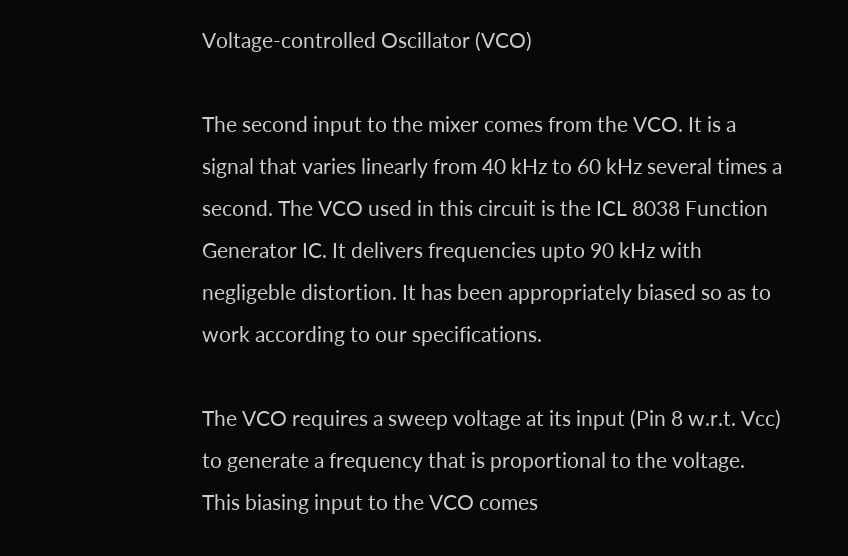Voltage-controlled Oscillator (VCO)

The second input to the mixer comes from the VCO. It is a signal that varies linearly from 40 kHz to 60 kHz several times a second. The VCO used in this circuit is the ICL 8038 Function Generator IC. It delivers frequencies upto 90 kHz with negligeble distortion. It has been appropriately biased so as to work according to our specifications.

The VCO requires a sweep voltage at its input (Pin 8 w.r.t. Vcc) to generate a frequency that is proportional to the voltage. This biasing input to the VCO comes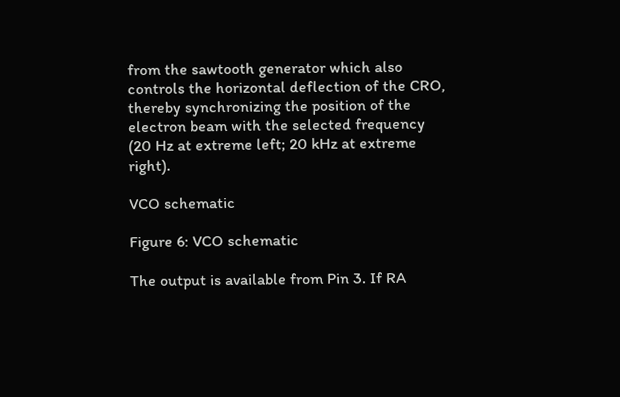from the sawtooth generator which also controls the horizontal deflection of the CRO, thereby synchronizing the position of the electron beam with the selected frequency (20 Hz at extreme left; 20 kHz at extreme right).

VCO schematic

Figure 6: VCO schematic

The output is available from Pin 3. If RA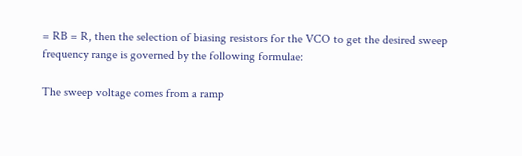= RB = R, then the selection of biasing resistors for the VCO to get the desired sweep frequency range is governed by the following formulae:

The sweep voltage comes from a ramp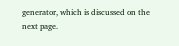generator, which is discussed on the next page.